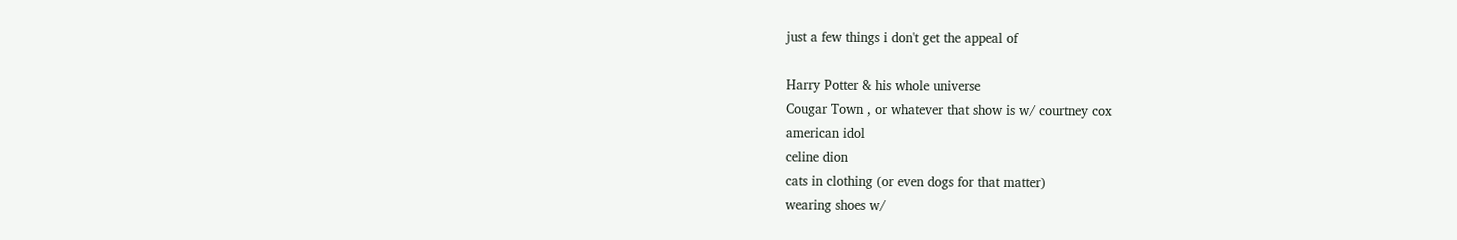just a few things i don't get the appeal of

Harry Potter & his whole universe
Cougar Town , or whatever that show is w/ courtney cox
american idol
celine dion
cats in clothing (or even dogs for that matter)
wearing shoes w/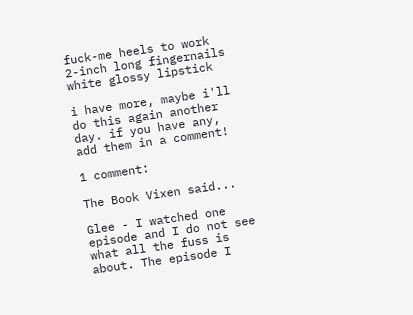fuck-me heels to work
2-inch long fingernails
white glossy lipstick

i have more, maybe i'll do this again another day. if you have any, add them in a comment!

1 comment:

The Book Vixen said...

Glee - I watched one episode and I do not see what all the fuss is about. The episode I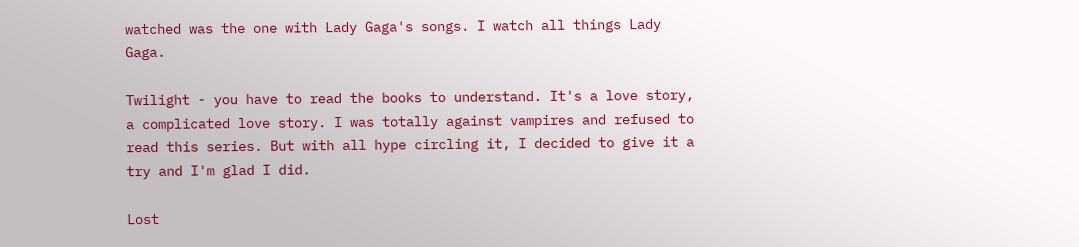watched was the one with Lady Gaga's songs. I watch all things Lady Gaga.

Twilight - you have to read the books to understand. It's a love story, a complicated love story. I was totally against vampires and refused to read this series. But with all hype circling it, I decided to give it a try and I'm glad I did.

Lost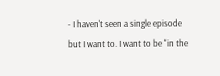- I haven't seen a single episode but I want to. I want to be "in the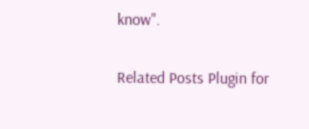know".

Related Posts Plugin for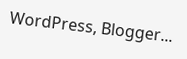WordPress, Blogger...